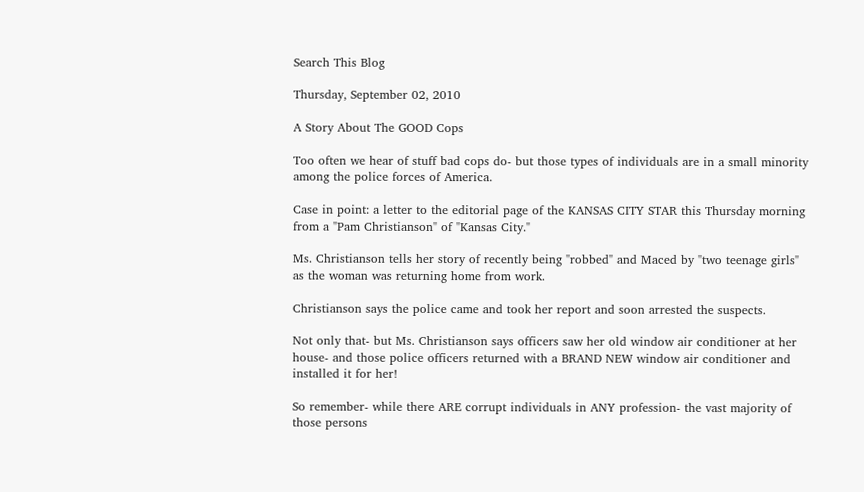Search This Blog

Thursday, September 02, 2010

A Story About The GOOD Cops

Too often we hear of stuff bad cops do- but those types of individuals are in a small minority among the police forces of America.

Case in point: a letter to the editorial page of the KANSAS CITY STAR this Thursday morning from a "Pam Christianson" of "Kansas City."

Ms. Christianson tells her story of recently being "robbed" and Maced by "two teenage girls" as the woman was returning home from work.

Christianson says the police came and took her report and soon arrested the suspects.

Not only that- but Ms. Christianson says officers saw her old window air conditioner at her house- and those police officers returned with a BRAND NEW window air conditioner and installed it for her!

So remember- while there ARE corrupt individuals in ANY profession- the vast majority of those persons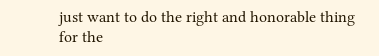just want to do the right and honorable thing for the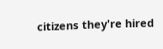citizens they're hired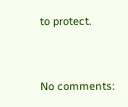to protect.


No comments: